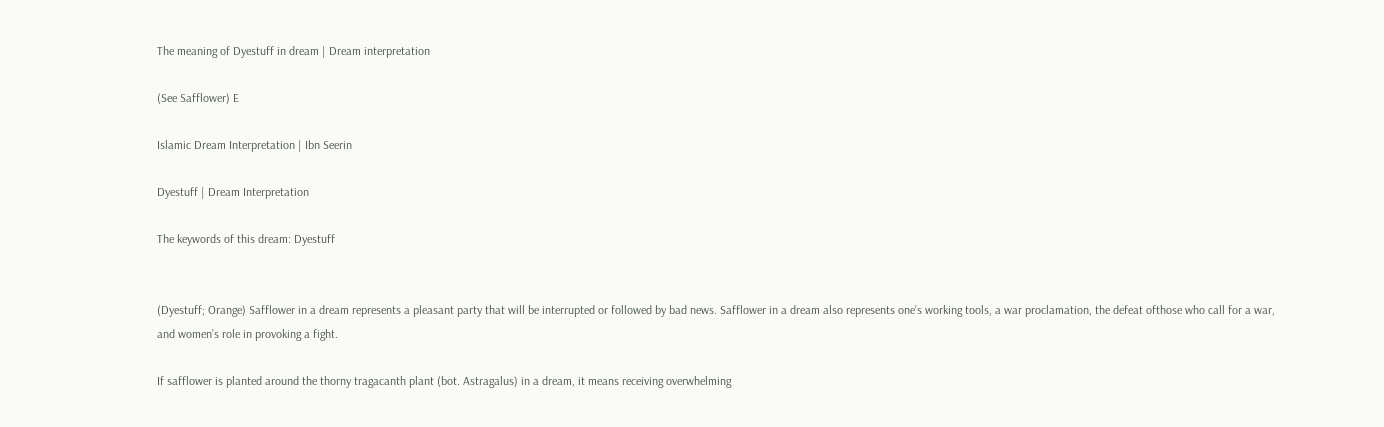The meaning of Dyestuff in dream | Dream interpretation

(See Safflower) E

Islamic Dream Interpretation | Ibn Seerin

Dyestuff | Dream Interpretation

The keywords of this dream: Dyestuff


(Dyestuff; Orange) Safflower in a dream represents a pleasant party that will be interrupted or followed by bad news. Safflower in a dream also represents one’s working tools, a war proclamation, the defeat ofthose who call for a war, and women’s role in provoking a fight.

If safflower is planted around the thorny tragacanth plant (bot. Astragalus) in a dream, it means receiving overwhelming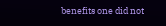benefits one did not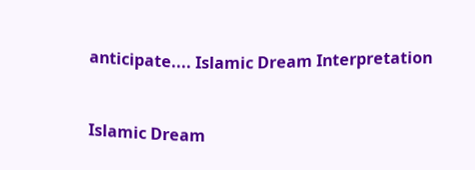anticipate.... Islamic Dream Interpretation


Islamic Dream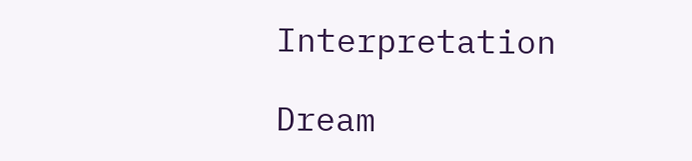Interpretation

Dream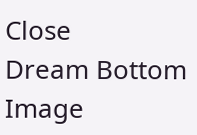Close
Dream Bottom Image